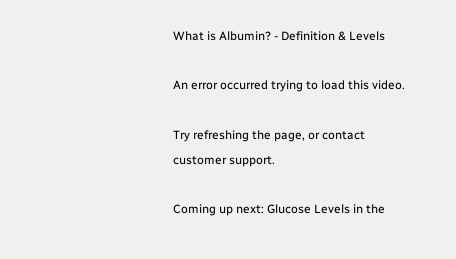What is Albumin? - Definition & Levels

An error occurred trying to load this video.

Try refreshing the page, or contact customer support.

Coming up next: Glucose Levels in the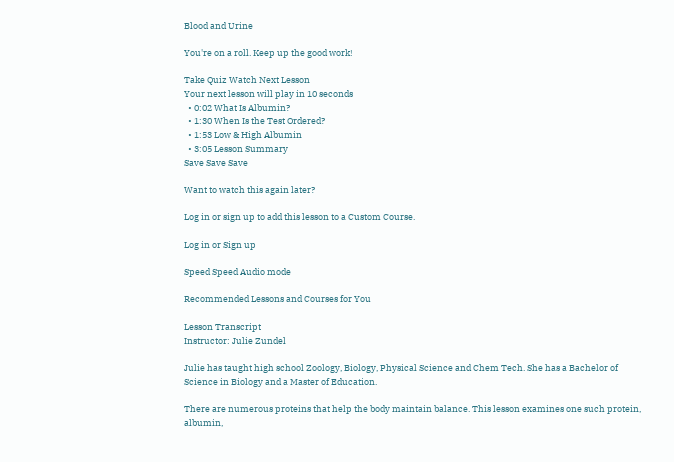Blood and Urine

You're on a roll. Keep up the good work!

Take Quiz Watch Next Lesson
Your next lesson will play in 10 seconds
  • 0:02 What Is Albumin?
  • 1:30 When Is the Test Ordered?
  • 1:53 Low & High Albumin
  • 3:05 Lesson Summary
Save Save Save

Want to watch this again later?

Log in or sign up to add this lesson to a Custom Course.

Log in or Sign up

Speed Speed Audio mode

Recommended Lessons and Courses for You

Lesson Transcript
Instructor: Julie Zundel

Julie has taught high school Zoology, Biology, Physical Science and Chem Tech. She has a Bachelor of Science in Biology and a Master of Education.

There are numerous proteins that help the body maintain balance. This lesson examines one such protein, albumin,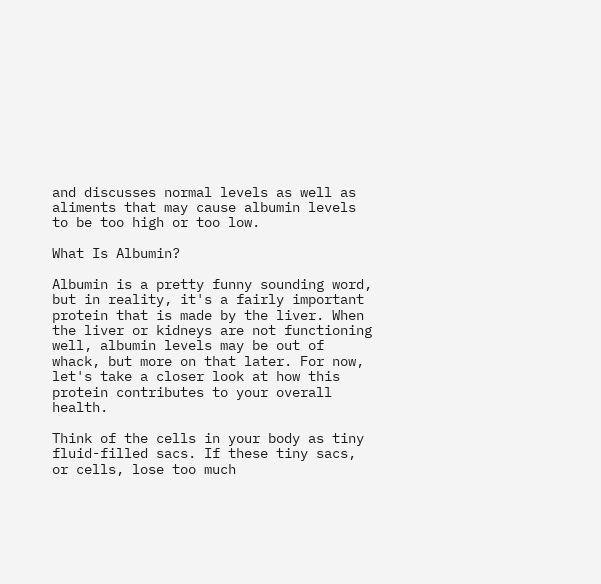and discusses normal levels as well as aliments that may cause albumin levels to be too high or too low.

What Is Albumin?

Albumin is a pretty funny sounding word, but in reality, it's a fairly important protein that is made by the liver. When the liver or kidneys are not functioning well, albumin levels may be out of whack, but more on that later. For now, let's take a closer look at how this protein contributes to your overall health.

Think of the cells in your body as tiny fluid-filled sacs. If these tiny sacs, or cells, lose too much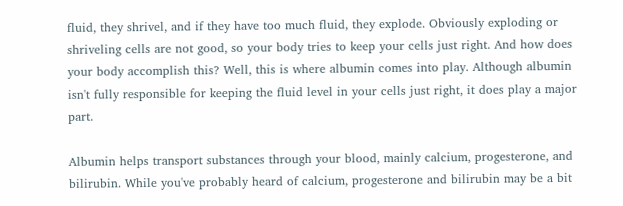fluid, they shrivel, and if they have too much fluid, they explode. Obviously exploding or shriveling cells are not good, so your body tries to keep your cells just right. And how does your body accomplish this? Well, this is where albumin comes into play. Although albumin isn't fully responsible for keeping the fluid level in your cells just right, it does play a major part.

Albumin helps transport substances through your blood, mainly calcium, progesterone, and bilirubin. While you've probably heard of calcium, progesterone and bilirubin may be a bit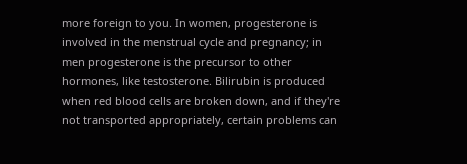more foreign to you. In women, progesterone is involved in the menstrual cycle and pregnancy; in men progesterone is the precursor to other hormones, like testosterone. Bilirubin is produced when red blood cells are broken down, and if they're not transported appropriately, certain problems can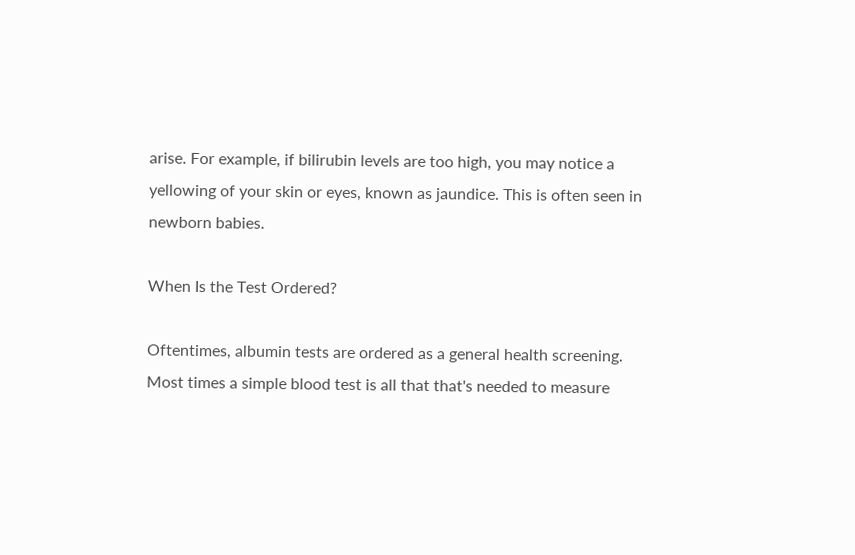arise. For example, if bilirubin levels are too high, you may notice a yellowing of your skin or eyes, known as jaundice. This is often seen in newborn babies.

When Is the Test Ordered?

Oftentimes, albumin tests are ordered as a general health screening. Most times a simple blood test is all that that's needed to measure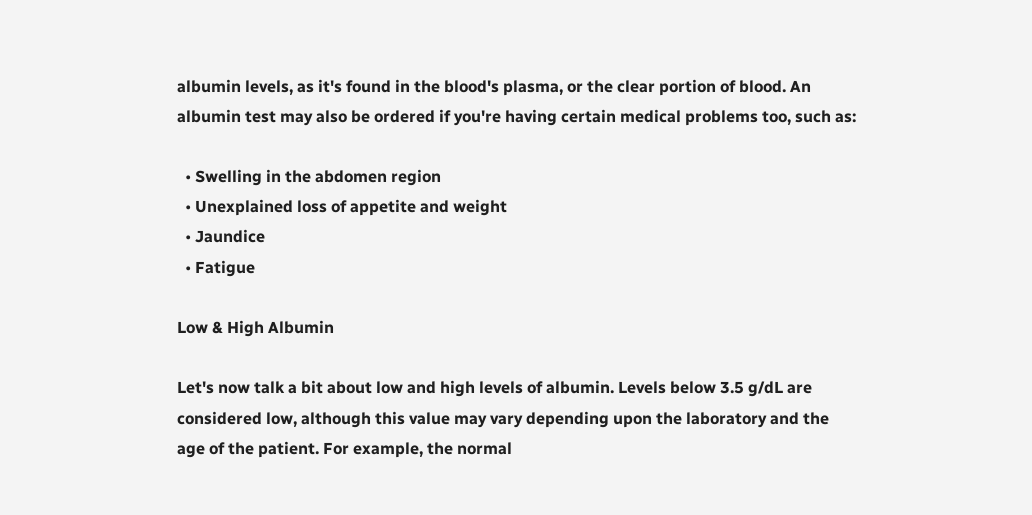albumin levels, as it's found in the blood's plasma, or the clear portion of blood. An albumin test may also be ordered if you're having certain medical problems too, such as:

  • Swelling in the abdomen region
  • Unexplained loss of appetite and weight
  • Jaundice
  • Fatigue

Low & High Albumin

Let's now talk a bit about low and high levels of albumin. Levels below 3.5 g/dL are considered low, although this value may vary depending upon the laboratory and the age of the patient. For example, the normal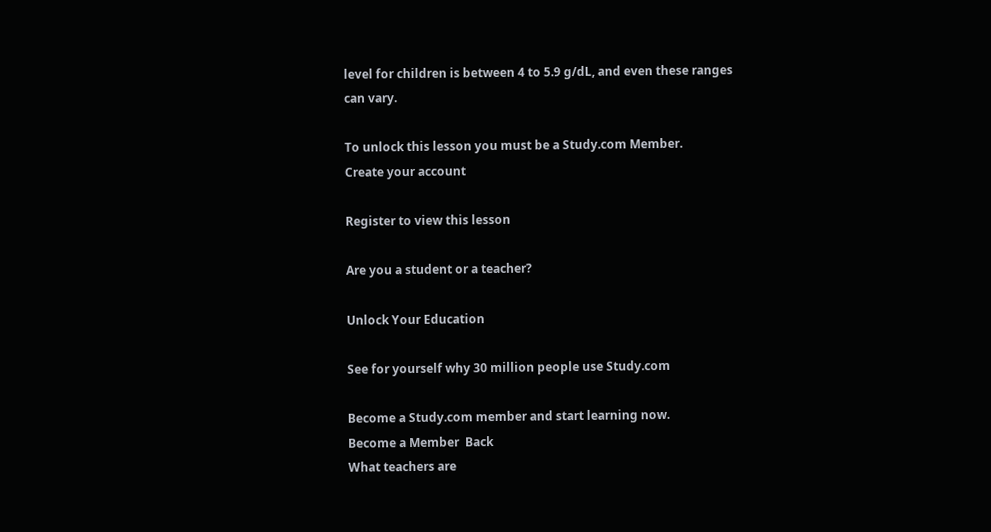level for children is between 4 to 5.9 g/dL, and even these ranges can vary.

To unlock this lesson you must be a Study.com Member.
Create your account

Register to view this lesson

Are you a student or a teacher?

Unlock Your Education

See for yourself why 30 million people use Study.com

Become a Study.com member and start learning now.
Become a Member  Back
What teachers are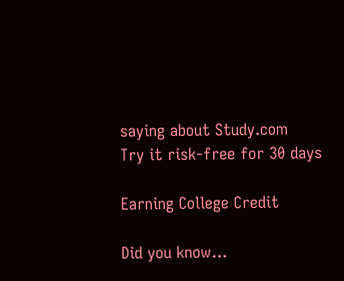saying about Study.com
Try it risk-free for 30 days

Earning College Credit

Did you know…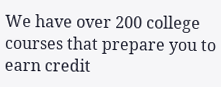We have over 200 college courses that prepare you to earn credit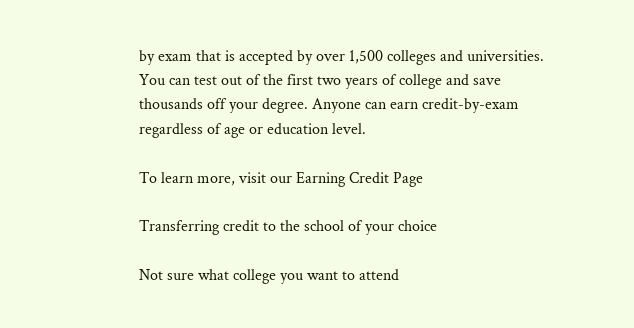by exam that is accepted by over 1,500 colleges and universities. You can test out of the first two years of college and save thousands off your degree. Anyone can earn credit-by-exam regardless of age or education level.

To learn more, visit our Earning Credit Page

Transferring credit to the school of your choice

Not sure what college you want to attend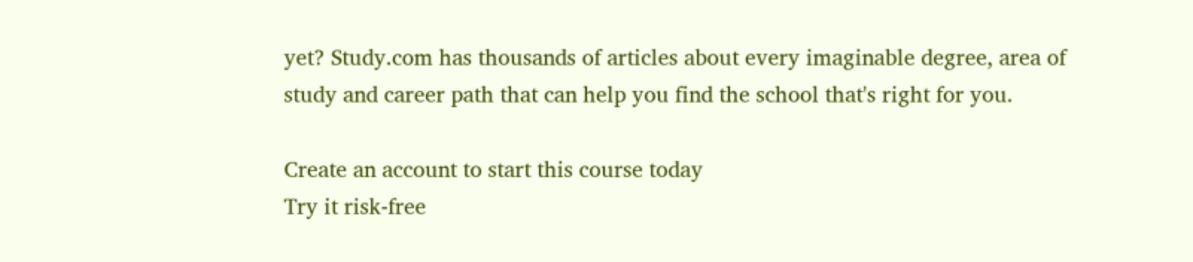yet? Study.com has thousands of articles about every imaginable degree, area of study and career path that can help you find the school that's right for you.

Create an account to start this course today
Try it risk-free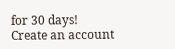for 30 days!
Create an account